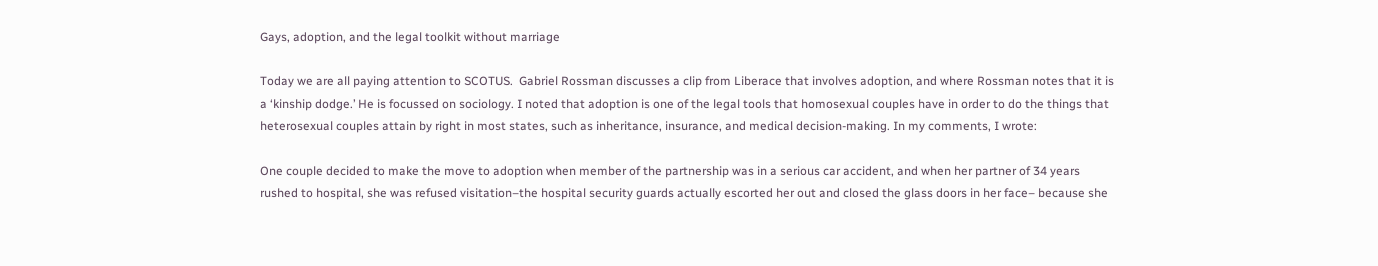Gays, adoption, and the legal toolkit without marriage

Today we are all paying attention to SCOTUS.  Gabriel Rossman discusses a clip from Liberace that involves adoption, and where Rossman notes that it is a ‘kinship dodge.’ He is focussed on sociology. I noted that adoption is one of the legal tools that homosexual couples have in order to do the things that heterosexual couples attain by right in most states, such as inheritance, insurance, and medical decision-making. In my comments, I wrote:

One couple decided to make the move to adoption when member of the partnership was in a serious car accident, and when her partner of 34 years rushed to hospital, she was refused visitation–the hospital security guards actually escorted her out and closed the glass doors in her face– because she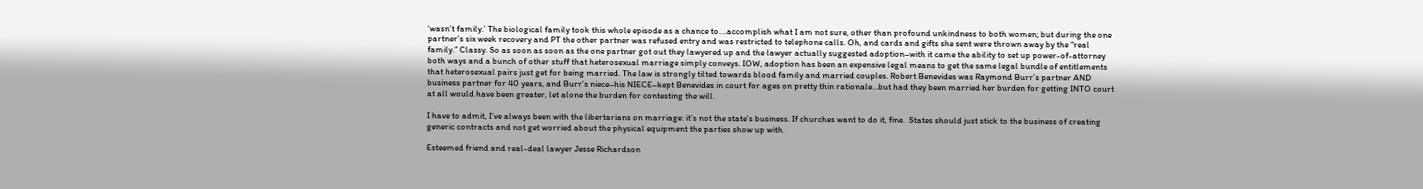‘wasn’t family.’ The biological family took this whole episode as a chance to….accomplish what I am not sure, other than profound unkindness to both women; but during the one partner’s six week recovery and PT the other partner was refused entry and was restricted to telephone calls. Oh, and cards and gifts she sent were thrown away by the “real family.” Classy. So as soon as soon as the one partner got out they lawyered up and the lawyer actually suggested adoption–with it came the ability to set up power-of-attorney both ways and a bunch of other stuff that heterosexual marriage simply conveys. IOW, adoption has been an expensive legal means to get the same legal bundle of entitlements that heterosexual pairs just get for being married. The law is strongly tilted towards blood family and married couples. Robert Benevides was Raymond Burr’s partner AND business partner for 40 years, and Burr’s niece–his NIECE–kept Benevides in court for ages on pretty thin rationale…but had they been married her burden for getting INTO court at all would have been greater, let alone the burden for contesting the will.

I have to admit, I’ve always been with the libertarians on marriage: it’s not the state’s business. If churches want to do it, fine.  States should just stick to the business of creating generic contracts and not get worried about the physical equipment the parties show up with.

Esteemed friend and real-deal lawyer Jesse Richardson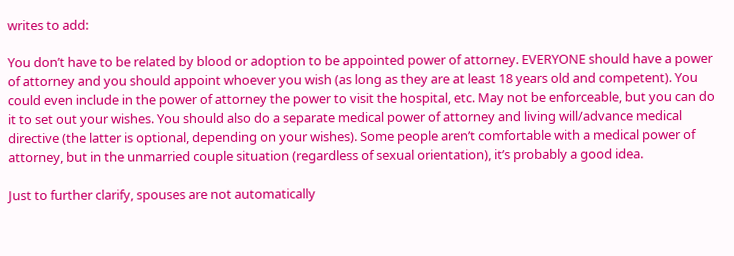writes to add:

You don’t have to be related by blood or adoption to be appointed power of attorney. EVERYONE should have a power of attorney and you should appoint whoever you wish (as long as they are at least 18 years old and competent). You could even include in the power of attorney the power to visit the hospital, etc. May not be enforceable, but you can do it to set out your wishes. You should also do a separate medical power of attorney and living will/advance medical directive (the latter is optional, depending on your wishes). Some people aren’t comfortable with a medical power of attorney, but in the unmarried couple situation (regardless of sexual orientation), it’s probably a good idea.

Just to further clarify, spouses are not automatically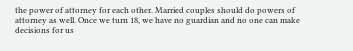the power of attorney for each other. Married couples should do powers of attorney as well. Once we turn 18, we have no guardian and no one can make decisions for us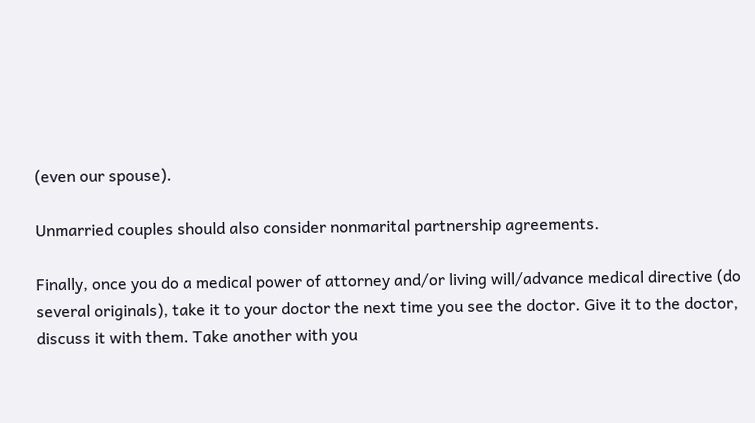(even our spouse).

Unmarried couples should also consider nonmarital partnership agreements.

Finally, once you do a medical power of attorney and/or living will/advance medical directive (do several originals), take it to your doctor the next time you see the doctor. Give it to the doctor, discuss it with them. Take another with you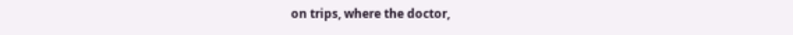on trips, where the doctor,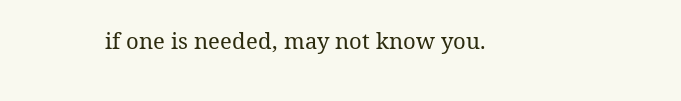if one is needed, may not know you.